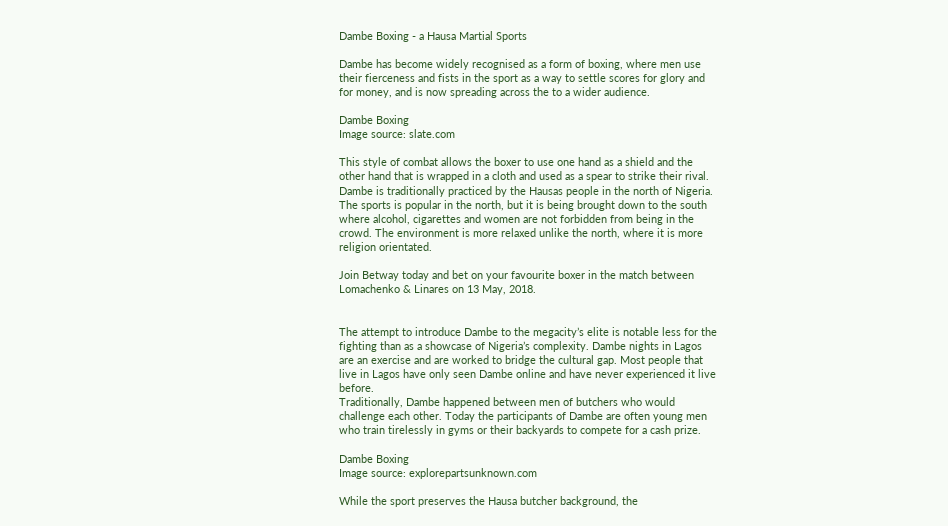Dambe Boxing - a Hausa Martial Sports

Dambe has become widely recognised as a form of boxing, where men use their fierceness and fists in the sport as a way to settle scores for glory and for money, and is now spreading across the to a wider audience.

Dambe Boxing
Image source: slate.com

This style of combat allows the boxer to use one hand as a shield and the other hand that is wrapped in a cloth and used as a spear to strike their rival. Dambe is traditionally practiced by the Hausas people in the north of Nigeria. The sports is popular in the north, but it is being brought down to the south where alcohol, cigarettes and women are not forbidden from being in the crowd. The environment is more relaxed unlike the north, where it is more religion orientated.

Join Betway today and bet on your favourite boxer in the match between Lomachenko & Linares on 13 May, 2018.


The attempt to introduce Dambe to the megacity’s elite is notable less for the fighting than as a showcase of Nigeria’s complexity. Dambe nights in Lagos are an exercise and are worked to bridge the cultural gap. Most people that live in Lagos have only seen Dambe online and have never experienced it live before.
Traditionally, Dambe happened between men of butchers who would challenge each other. Today the participants of Dambe are often young men who train tirelessly in gyms or their backyards to compete for a cash prize.

Dambe Boxing
Image source: explorepartsunknown.com

While the sport preserves the Hausa butcher background, the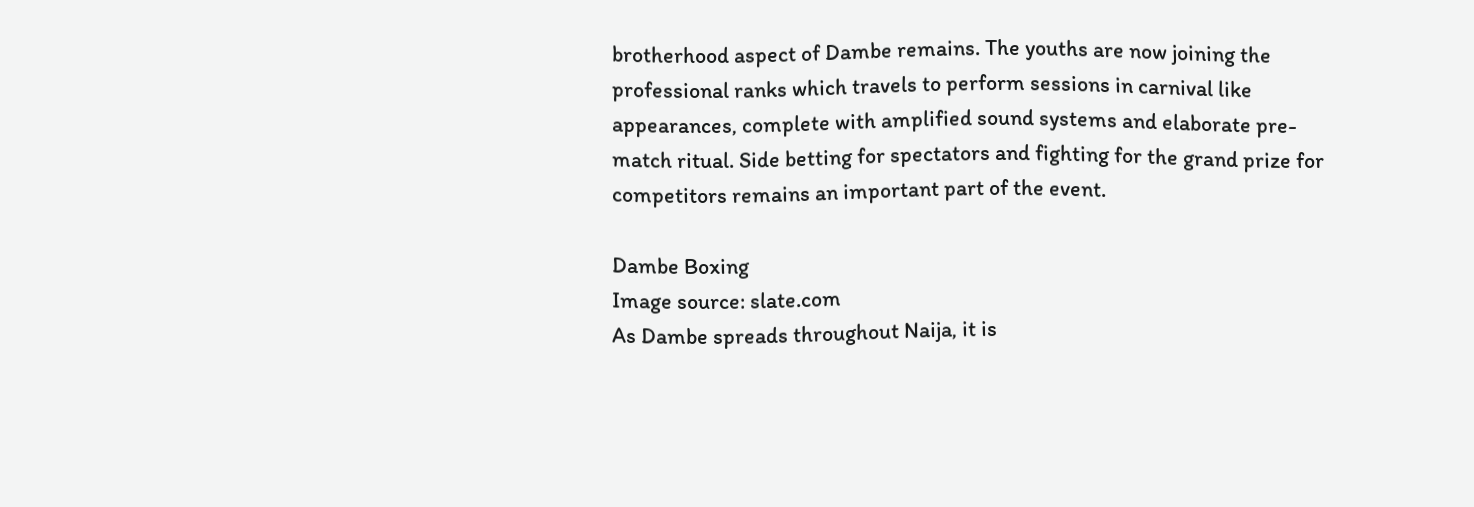brotherhood aspect of Dambe remains. The youths are now joining the professional ranks which travels to perform sessions in carnival like appearances, complete with amplified sound systems and elaborate pre-match ritual. Side betting for spectators and fighting for the grand prize for competitors remains an important part of the event.

Dambe Boxing
Image source: slate.com
As Dambe spreads throughout Naija, it is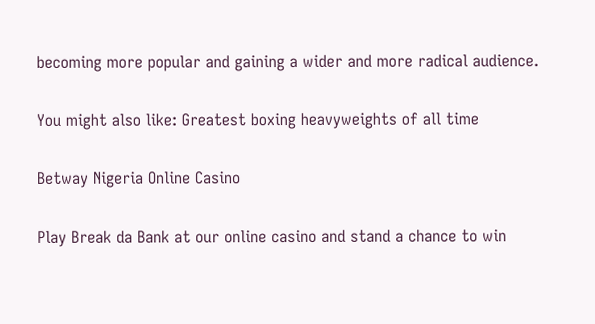becoming more popular and gaining a wider and more radical audience.

You might also like: Greatest boxing heavyweights of all time

Betway Nigeria Online Casino

Play Break da Bank at our online casino and stand a chance to win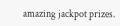amazing jackpot prizes.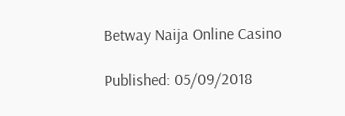Betway Naija Online Casino

Published: 05/09/2018